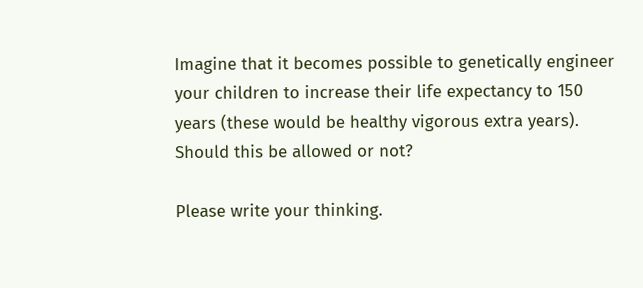Imagine that it becomes possible to genetically engineer your children to increase their life expectancy to 150 years (these would be healthy vigorous extra years). Should this be allowed or not?

Please write your thinking.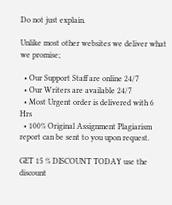Do not just explain.

Unlike most other websites we deliver what we promise;

  • Our Support Staff are online 24/7
  • Our Writers are available 24/7
  • Most Urgent order is delivered with 6 Hrs
  • 100% Original Assignment Plagiarism report can be sent to you upon request.

GET 15 % DISCOUNT TODAY use the discount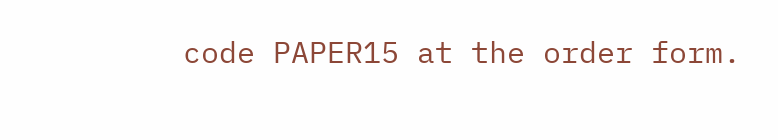code PAPER15 at the order form.